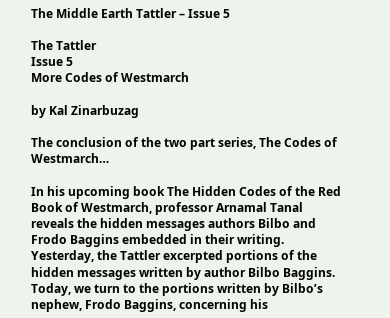The Middle Earth Tattler – Issue 5

The Tattler
Issue 5
More Codes of Westmarch

by Kal Zinarbuzag

The conclusion of the two part series, The Codes of Westmarch…

In his upcoming book The Hidden Codes of the Red Book of Westmarch, professor Arnamal Tanal reveals the hidden messages authors Bilbo and Frodo Baggins embedded in their writing. Yesterday, the Tattler excerpted portions of the hidden messages written by author Bilbo Baggins. Today, we turn to the portions written by Bilbo’s nephew, Frodo Baggins, concerning his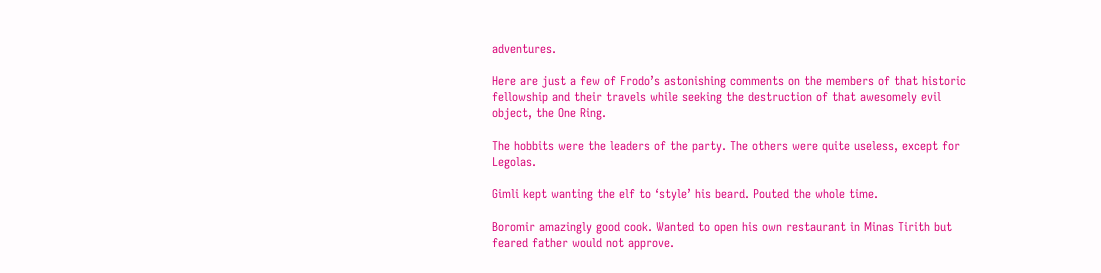adventures.

Here are just a few of Frodo’s astonishing comments on the members of that historic fellowship and their travels while seeking the destruction of that awesomely evil object, the One Ring.

The hobbits were the leaders of the party. The others were quite useless, except for Legolas.

Gimli kept wanting the elf to ‘style’ his beard. Pouted the whole time.

Boromir amazingly good cook. Wanted to open his own restaurant in Minas Tirith but feared father would not approve.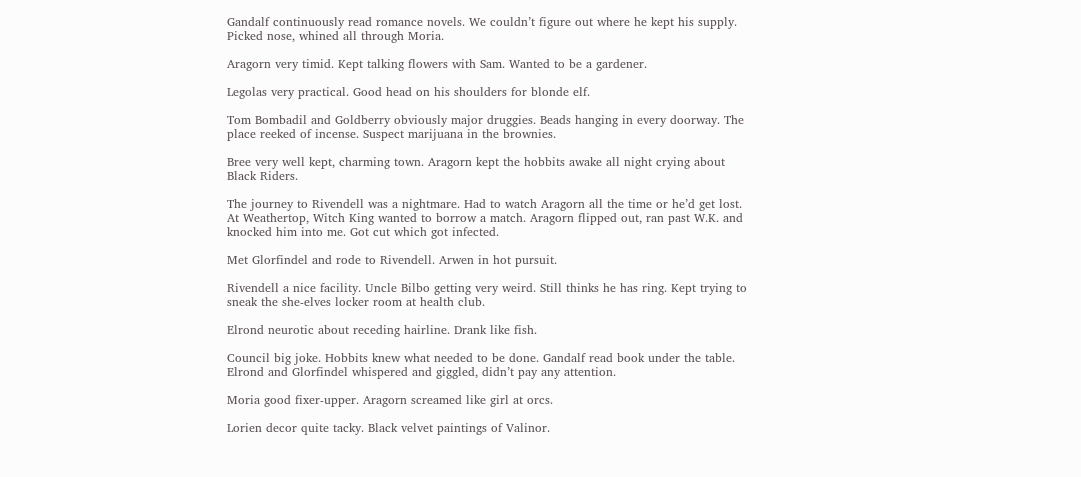Gandalf continuously read romance novels. We couldn’t figure out where he kept his supply. Picked nose, whined all through Moria.

Aragorn very timid. Kept talking flowers with Sam. Wanted to be a gardener.

Legolas very practical. Good head on his shoulders for blonde elf.

Tom Bombadil and Goldberry obviously major druggies. Beads hanging in every doorway. The place reeked of incense. Suspect marijuana in the brownies.

Bree very well kept, charming town. Aragorn kept the hobbits awake all night crying about Black Riders.

The journey to Rivendell was a nightmare. Had to watch Aragorn all the time or he’d get lost. At Weathertop, Witch King wanted to borrow a match. Aragorn flipped out, ran past W.K. and knocked him into me. Got cut which got infected.

Met Glorfindel and rode to Rivendell. Arwen in hot pursuit.

Rivendell a nice facility. Uncle Bilbo getting very weird. Still thinks he has ring. Kept trying to sneak the she-elves locker room at health club.

Elrond neurotic about receding hairline. Drank like fish.

Council big joke. Hobbits knew what needed to be done. Gandalf read book under the table. Elrond and Glorfindel whispered and giggled, didn’t pay any attention.

Moria good fixer-upper. Aragorn screamed like girl at orcs.

Lorien decor quite tacky. Black velvet paintings of Valinor.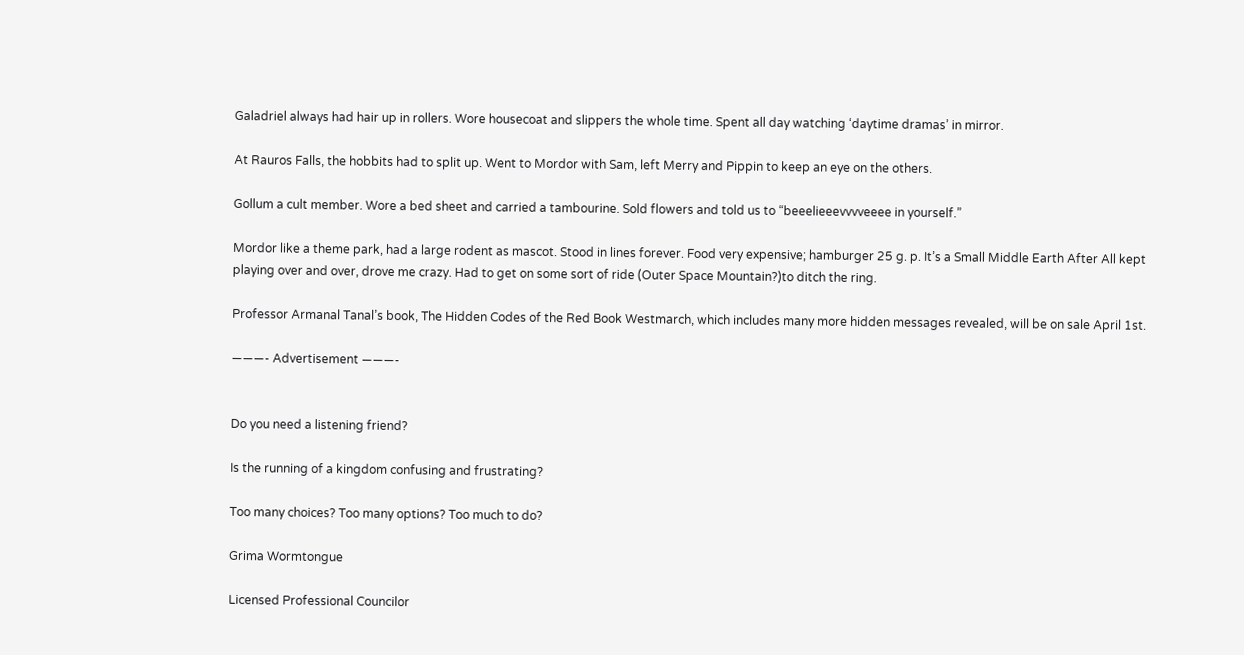Galadriel always had hair up in rollers. Wore housecoat and slippers the whole time. Spent all day watching ‘daytime dramas’ in mirror.

At Rauros Falls, the hobbits had to split up. Went to Mordor with Sam, left Merry and Pippin to keep an eye on the others.

Gollum a cult member. Wore a bed sheet and carried a tambourine. Sold flowers and told us to “beeelieeevvvveeee in yourself.”

Mordor like a theme park, had a large rodent as mascot. Stood in lines forever. Food very expensive; hamburger 25 g. p. It’s a Small Middle Earth After All kept playing over and over, drove me crazy. Had to get on some sort of ride (Outer Space Mountain?)to ditch the ring.

Professor Armanal Tanal’s book, The Hidden Codes of the Red Book Westmarch, which includes many more hidden messages revealed, will be on sale April 1st.

———- Advertisement ———-


Do you need a listening friend?

Is the running of a kingdom confusing and frustrating?

Too many choices? Too many options? Too much to do?

Grima Wormtongue

Licensed Professional Councilor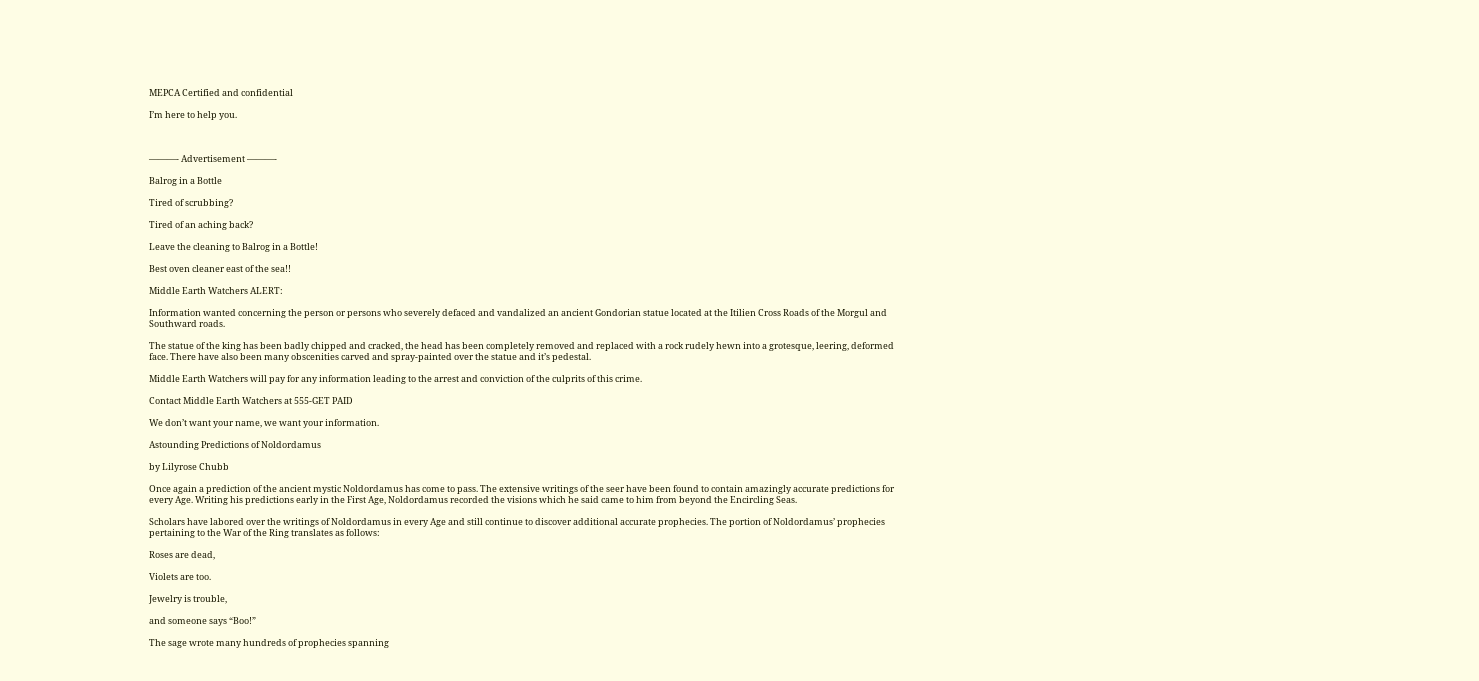MEPCA Certified and confidential

I’m here to help you.



———- Advertisement ———-

Balrog in a Bottle

Tired of scrubbing?

Tired of an aching back?

Leave the cleaning to Balrog in a Bottle!

Best oven cleaner east of the sea!!

Middle Earth Watchers ALERT:

Information wanted concerning the person or persons who severely defaced and vandalized an ancient Gondorian statue located at the Itilien Cross Roads of the Morgul and Southward roads.

The statue of the king has been badly chipped and cracked, the head has been completely removed and replaced with a rock rudely hewn into a grotesque, leering, deformed face. There have also been many obscenities carved and spray-painted over the statue and it’s pedestal.

Middle Earth Watchers will pay for any information leading to the arrest and conviction of the culprits of this crime.

Contact Middle Earth Watchers at 555-GET PAID

We don’t want your name, we want your information.

Astounding Predictions of Noldordamus

by Lilyrose Chubb

Once again a prediction of the ancient mystic Noldordamus has come to pass. The extensive writings of the seer have been found to contain amazingly accurate predictions for every Age. Writing his predictions early in the First Age, Noldordamus recorded the visions which he said came to him from beyond the Encircling Seas.

Scholars have labored over the writings of Noldordamus in every Age and still continue to discover additional accurate prophecies. The portion of Noldordamus’ prophecies pertaining to the War of the Ring translates as follows:

Roses are dead,

Violets are too.

Jewelry is trouble,

and someone says “Boo!”

The sage wrote many hundreds of prophecies spanning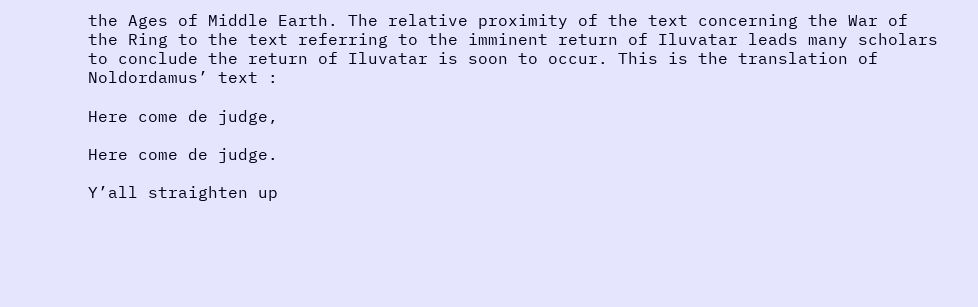the Ages of Middle Earth. The relative proximity of the text concerning the War of the Ring to the text referring to the imminent return of Iluvatar leads many scholars to conclude the return of Iluvatar is soon to occur. This is the translation of Noldordamus’ text :

Here come de judge,

Here come de judge.

Y’all straighten up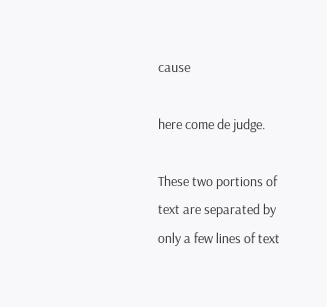cause

here come de judge.

These two portions of text are separated by only a few lines of text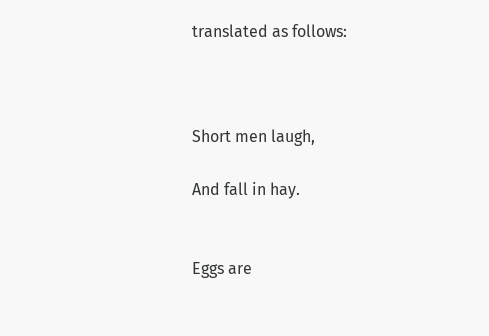translated as follows:



Short men laugh,

And fall in hay.


Eggs are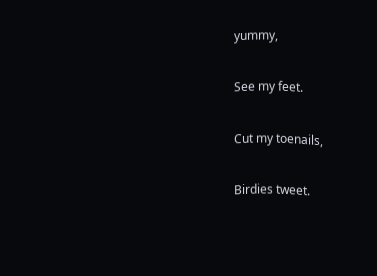yummy,

See my feet.

Cut my toenails,

Birdies tweet.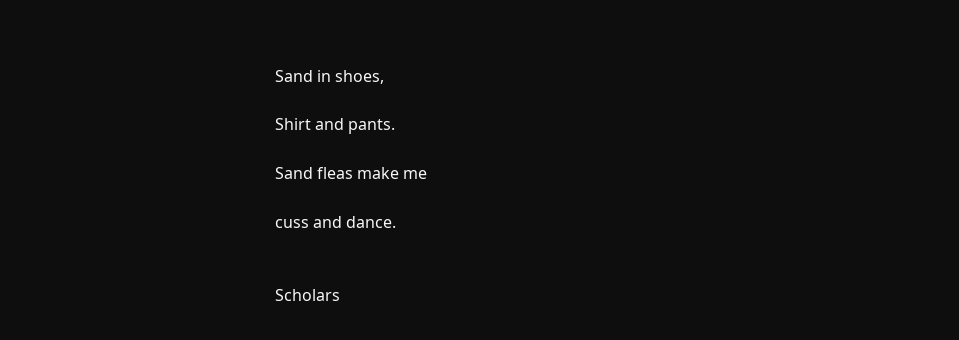Sand in shoes,

Shirt and pants.

Sand fleas make me

cuss and dance.


Scholars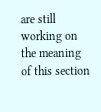are still working on the meaning of this section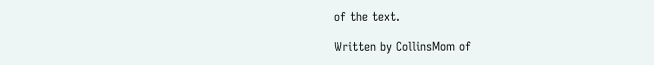of the text.

Written by CollinsMom of